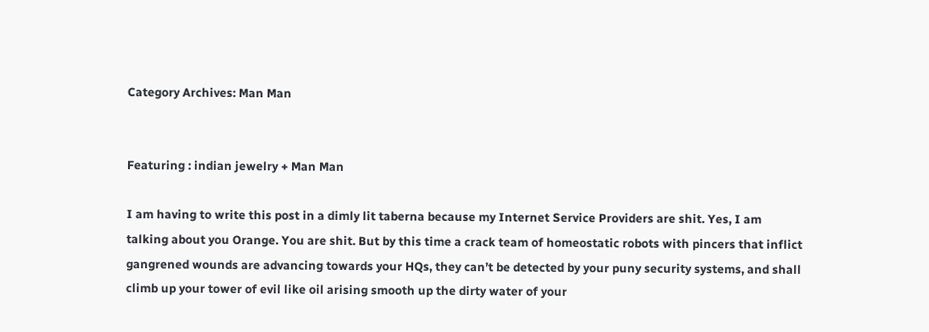Category Archives: Man Man


Featuring : indian jewelry + Man Man

I am having to write this post in a dimly lit taberna because my Internet Service Providers are shit. Yes, I am talking about you Orange. You are shit. But by this time a crack team of homeostatic robots with pincers that inflict gangrened wounds are advancing towards your HQs, they can’t be detected by your puny security systems, and shall climb up your tower of evil like oil arising smooth up the dirty water of your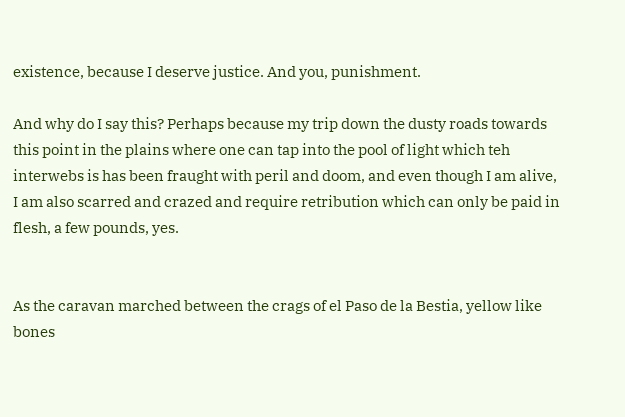existence, because I deserve justice. And you, punishment.

And why do I say this? Perhaps because my trip down the dusty roads towards this point in the plains where one can tap into the pool of light which teh interwebs is has been fraught with peril and doom, and even though I am alive, I am also scarred and crazed and require retribution which can only be paid in flesh, a few pounds, yes.


As the caravan marched between the crags of el Paso de la Bestia, yellow like bones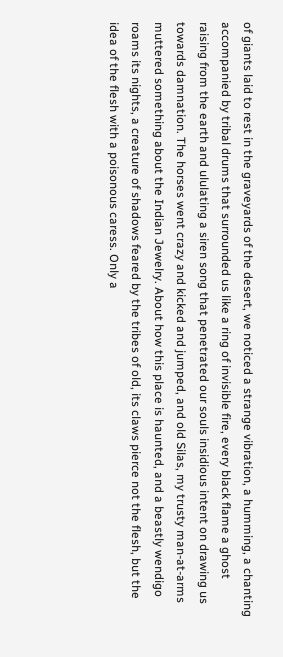of giants laid to rest in the graveyards of the desert, we noticed a strange vibration, a humming, a chanting accompanied by tribal drums that surrounded us like a ring of invisible fire, every black flame a ghost raising from the earth and ululating a siren song that penetrated our souls insidious intent on drawing us towards damnation. The horses went crazy and kicked and jumped, and old Silas, my trusty man-at-arms muttered something about the Indian Jewelry. About how this place is haunted, and a beastly wendigo roams its nights, a creature of shadows feared by the tribes of old, its claws pierce not the flesh, but the idea of the flesh with a poisonous caress. Only a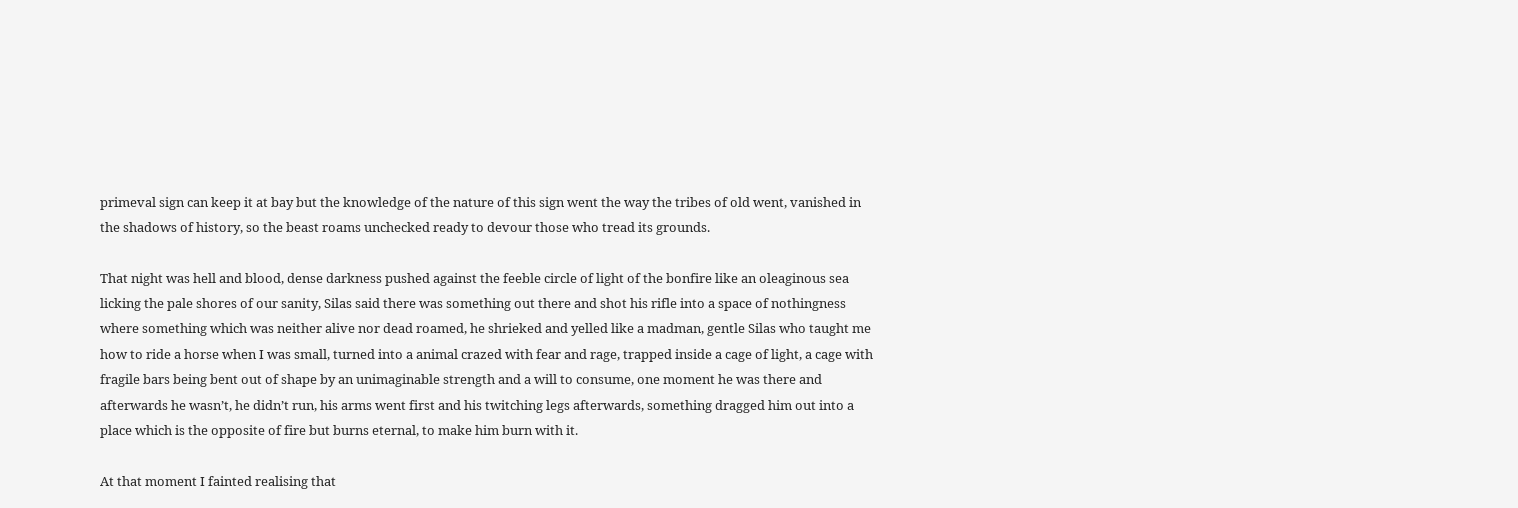primeval sign can keep it at bay but the knowledge of the nature of this sign went the way the tribes of old went, vanished in the shadows of history, so the beast roams unchecked ready to devour those who tread its grounds.

That night was hell and blood, dense darkness pushed against the feeble circle of light of the bonfire like an oleaginous sea licking the pale shores of our sanity, Silas said there was something out there and shot his rifle into a space of nothingness where something which was neither alive nor dead roamed, he shrieked and yelled like a madman, gentle Silas who taught me how to ride a horse when I was small, turned into a animal crazed with fear and rage, trapped inside a cage of light, a cage with fragile bars being bent out of shape by an unimaginable strength and a will to consume, one moment he was there and afterwards he wasn’t, he didn’t run, his arms went first and his twitching legs afterwards, something dragged him out into a place which is the opposite of fire but burns eternal, to make him burn with it.

At that moment I fainted realising that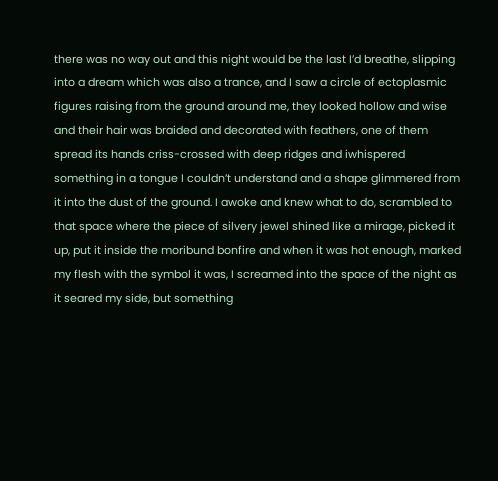there was no way out and this night would be the last I’d breathe, slipping into a dream which was also a trance, and I saw a circle of ectoplasmic figures raising from the ground around me, they looked hollow and wise and their hair was braided and decorated with feathers, one of them spread its hands criss-crossed with deep ridges and iwhispered something in a tongue I couldn’t understand and a shape glimmered from it into the dust of the ground. I awoke and knew what to do, scrambled to that space where the piece of silvery jewel shined like a mirage, picked it up, put it inside the moribund bonfire and when it was hot enough, marked my flesh with the symbol it was, I screamed into the space of the night as it seared my side, but something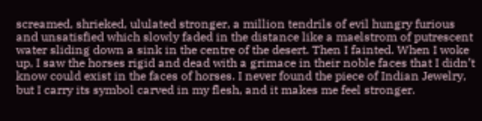screamed, shrieked, ululated stronger, a million tendrils of evil hungry furious and unsatisfied which slowly faded in the distance like a maelstrom of putrescent water sliding down a sink in the centre of the desert. Then I fainted. When I woke up, I saw the horses rigid and dead with a grimace in their noble faces that I didn’t know could exist in the faces of horses. I never found the piece of Indian Jewelry, but I carry its symbol carved in my flesh, and it makes me feel stronger.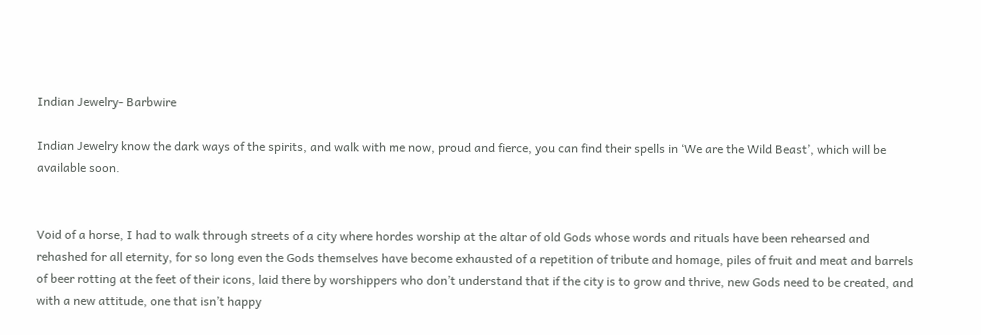Indian Jewelry- Barbwire

Indian Jewelry know the dark ways of the spirits, and walk with me now, proud and fierce, you can find their spells in ‘We are the Wild Beast’, which will be available soon.


Void of a horse, I had to walk through streets of a city where hordes worship at the altar of old Gods whose words and rituals have been rehearsed and rehashed for all eternity, for so long even the Gods themselves have become exhausted of a repetition of tribute and homage, piles of fruit and meat and barrels of beer rotting at the feet of their icons, laid there by worshippers who don’t understand that if the city is to grow and thrive, new Gods need to be created, and with a new attitude, one that isn’t happy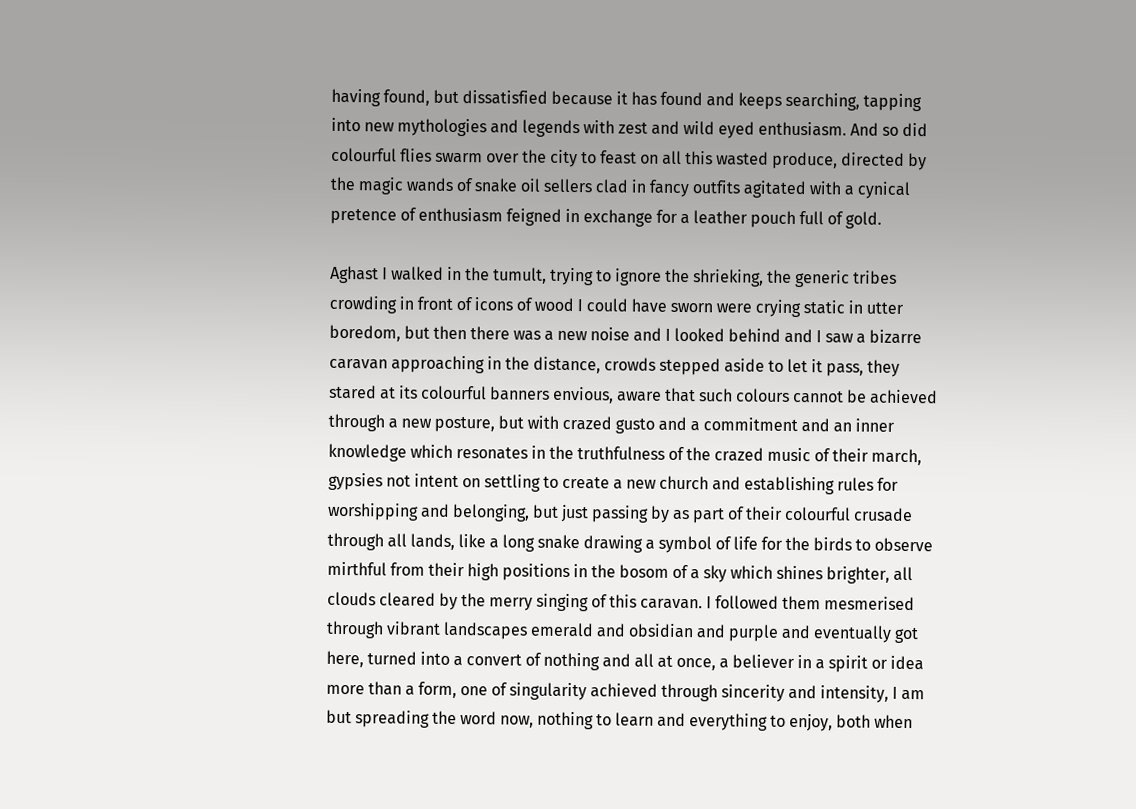having found, but dissatisfied because it has found and keeps searching, tapping into new mythologies and legends with zest and wild eyed enthusiasm. And so did colourful flies swarm over the city to feast on all this wasted produce, directed by the magic wands of snake oil sellers clad in fancy outfits agitated with a cynical pretence of enthusiasm feigned in exchange for a leather pouch full of gold.

Aghast I walked in the tumult, trying to ignore the shrieking, the generic tribes crowding in front of icons of wood I could have sworn were crying static in utter boredom, but then there was a new noise and I looked behind and I saw a bizarre caravan approaching in the distance, crowds stepped aside to let it pass, they stared at its colourful banners envious, aware that such colours cannot be achieved through a new posture, but with crazed gusto and a commitment and an inner knowledge which resonates in the truthfulness of the crazed music of their march, gypsies not intent on settling to create a new church and establishing rules for worshipping and belonging, but just passing by as part of their colourful crusade through all lands, like a long snake drawing a symbol of life for the birds to observe mirthful from their high positions in the bosom of a sky which shines brighter, all clouds cleared by the merry singing of this caravan. I followed them mesmerised through vibrant landscapes emerald and obsidian and purple and eventually got here, turned into a convert of nothing and all at once, a believer in a spirit or idea more than a form, one of singularity achieved through sincerity and intensity, I am but spreading the word now, nothing to learn and everything to enjoy, both when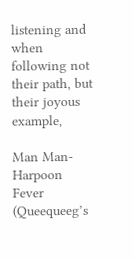listening and when following not their path, but their joyous example,

Man Man- Harpoon Fever (Queequeeg’s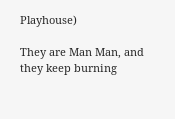Playhouse)

They are Man Man, and they keep burning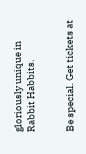gloriously unique in Rabbit Habbits.


Be special. Get tickets at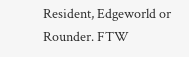Resident, Edgeworld or Rounder. FTW